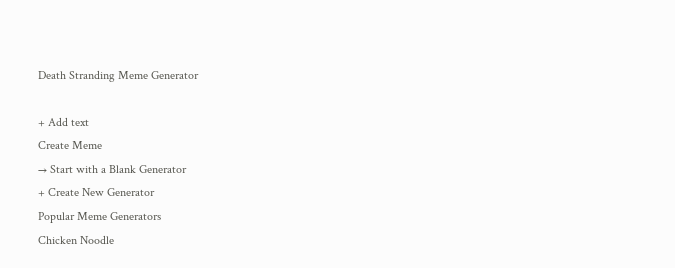Death Stranding Meme Generator

+ Add text
Create Meme
→ Start with a Blank Generator
+ Create New Generator
Popular Meme Generators
Chicken Noodle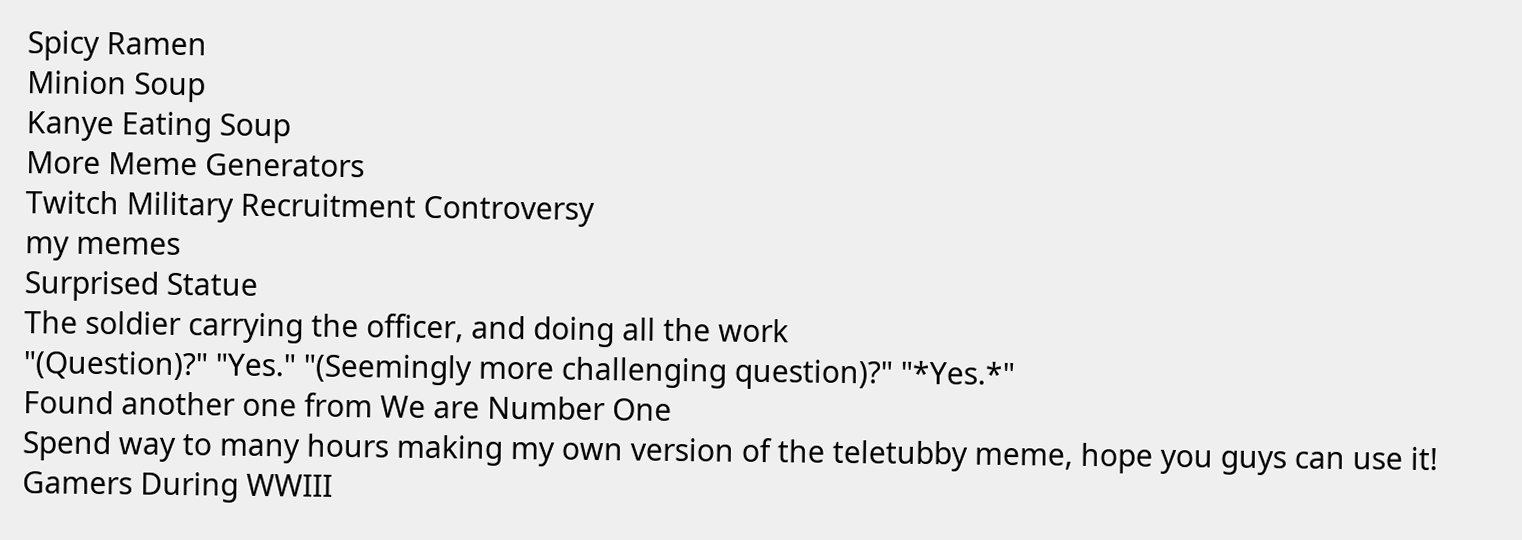Spicy Ramen
Minion Soup
Kanye Eating Soup
More Meme Generators
Twitch Military Recruitment Controversy
my memes
Surprised Statue
The soldier carrying the officer, and doing all the work
"(Question)?" "Yes." "(Seemingly more challenging question)?" "*Yes.*"
Found another one from We are Number One
Spend way to many hours making my own version of the teletubby meme, hope you guys can use it!
Gamers During WWIII